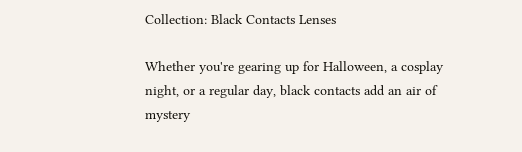Collection: Black Contacts Lenses

Whether you're gearing up for Halloween, a cosplay night, or a regular day, black contacts add an air of mystery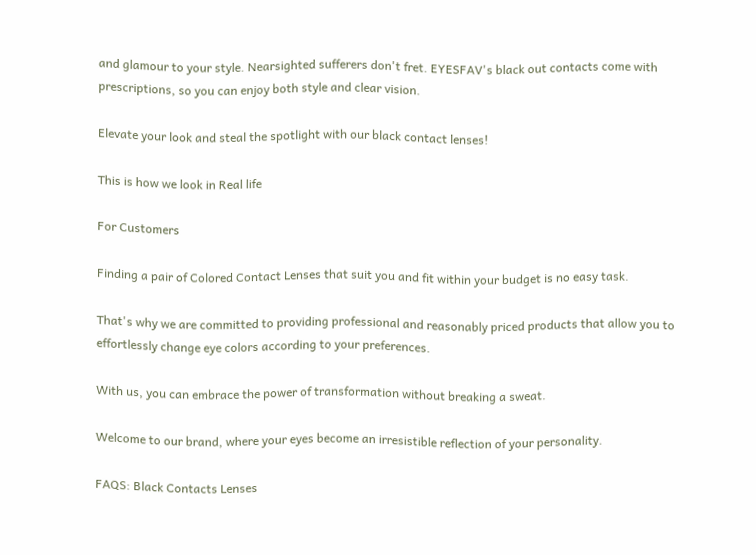and glamour to your style. Nearsighted sufferers don't fret. EYESFAV's black out contacts come with prescriptions, so you can enjoy both style and clear vision.

Elevate your look and steal the spotlight with our black contact lenses!

This is how we look in Real life

For Customers

Finding a pair of Colored Contact Lenses that suit you and fit within your budget is no easy task.

That's why we are committed to providing professional and reasonably priced products that allow you to effortlessly change eye colors according to your preferences.

With us, you can embrace the power of transformation without breaking a sweat.

Welcome to our brand, where your eyes become an irresistible reflection of your personality.

FAQS: Black Contacts Lenses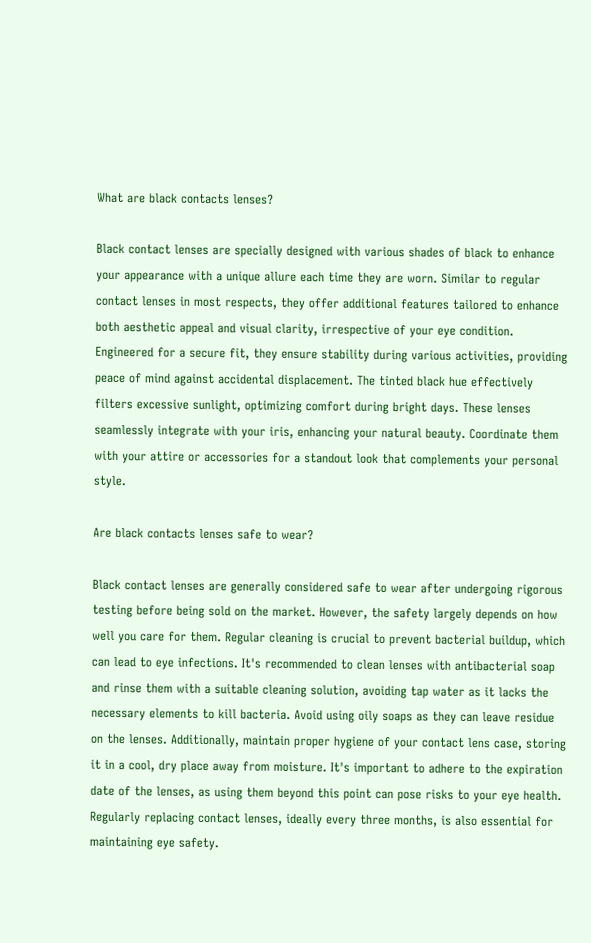What are black contacts lenses?

Black contact lenses are specially designed with various shades of black to enhance your appearance with a unique allure each time they are worn. Similar to regular contact lenses in most respects, they offer additional features tailored to enhance both aesthetic appeal and visual clarity, irrespective of your eye condition. Engineered for a secure fit, they ensure stability during various activities, providing peace of mind against accidental displacement. The tinted black hue effectively filters excessive sunlight, optimizing comfort during bright days. These lenses seamlessly integrate with your iris, enhancing your natural beauty. Coordinate them with your attire or accessories for a standout look that complements your personal style.

Are black contacts lenses safe to wear?

Black contact lenses are generally considered safe to wear after undergoing rigorous testing before being sold on the market. However, the safety largely depends on how well you care for them. Regular cleaning is crucial to prevent bacterial buildup, which can lead to eye infections. It's recommended to clean lenses with antibacterial soap and rinse them with a suitable cleaning solution, avoiding tap water as it lacks the necessary elements to kill bacteria. Avoid using oily soaps as they can leave residue on the lenses. Additionally, maintain proper hygiene of your contact lens case, storing it in a cool, dry place away from moisture. It's important to adhere to the expiration date of the lenses, as using them beyond this point can pose risks to your eye health. Regularly replacing contact lenses, ideally every three months, is also essential for maintaining eye safety.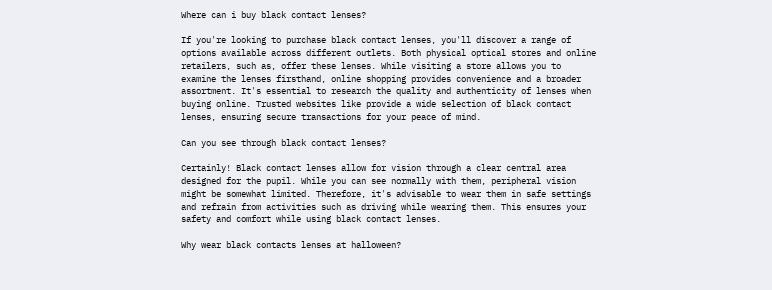Where can i buy black contact lenses?

If you're looking to purchase black contact lenses, you'll discover a range of options available across different outlets. Both physical optical stores and online retailers, such as, offer these lenses. While visiting a store allows you to examine the lenses firsthand, online shopping provides convenience and a broader assortment. It's essential to research the quality and authenticity of lenses when buying online. Trusted websites like provide a wide selection of black contact lenses, ensuring secure transactions for your peace of mind.

Can you see through black contact lenses?

Certainly! Black contact lenses allow for vision through a clear central area designed for the pupil. While you can see normally with them, peripheral vision might be somewhat limited. Therefore, it's advisable to wear them in safe settings and refrain from activities such as driving while wearing them. This ensures your safety and comfort while using black contact lenses.

Why wear black contacts lenses at halloween?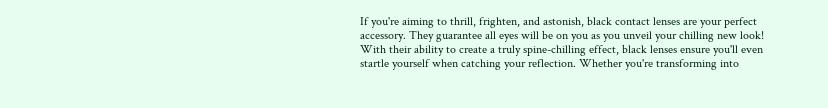If you're aiming to thrill, frighten, and astonish, black contact lenses are your perfect accessory. They guarantee all eyes will be on you as you unveil your chilling new look! With their ability to create a truly spine-chilling effect, black lenses ensure you'll even startle yourself when catching your reflection. Whether you're transforming into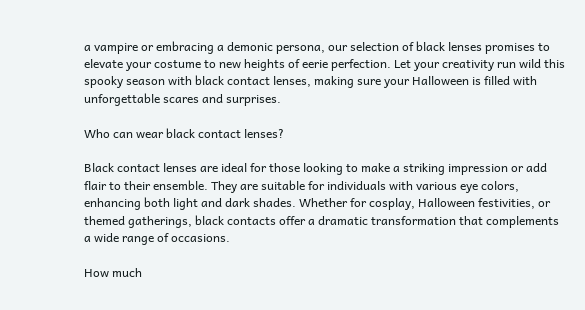a vampire or embracing a demonic persona, our selection of black lenses promises to elevate your costume to new heights of eerie perfection. Let your creativity run wild this spooky season with black contact lenses, making sure your Halloween is filled with unforgettable scares and surprises.

Who can wear black contact lenses?

Black contact lenses are ideal for those looking to make a striking impression or add flair to their ensemble. They are suitable for individuals with various eye colors, enhancing both light and dark shades. Whether for cosplay, Halloween festivities, or themed gatherings, black contacts offer a dramatic transformation that complements a wide range of occasions.

How much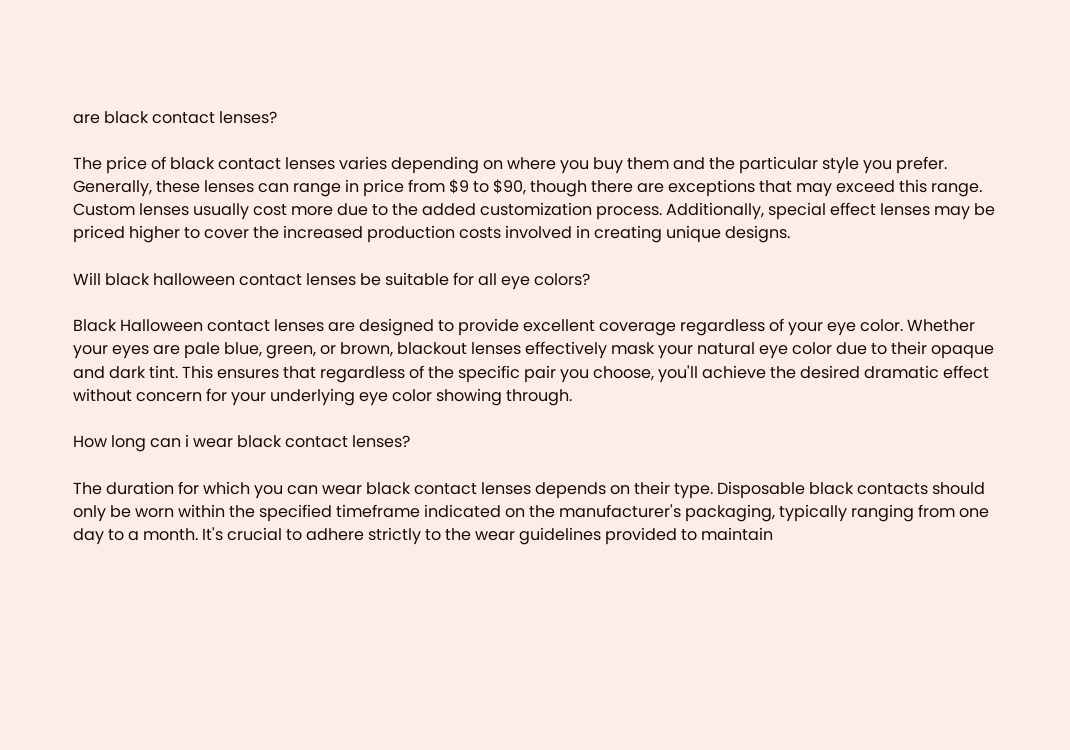are black contact lenses?

The price of black contact lenses varies depending on where you buy them and the particular style you prefer. Generally, these lenses can range in price from $9 to $90, though there are exceptions that may exceed this range. Custom lenses usually cost more due to the added customization process. Additionally, special effect lenses may be priced higher to cover the increased production costs involved in creating unique designs.

Will black halloween contact lenses be suitable for all eye colors?

Black Halloween contact lenses are designed to provide excellent coverage regardless of your eye color. Whether your eyes are pale blue, green, or brown, blackout lenses effectively mask your natural eye color due to their opaque and dark tint. This ensures that regardless of the specific pair you choose, you'll achieve the desired dramatic effect without concern for your underlying eye color showing through.

How long can i wear black contact lenses?

The duration for which you can wear black contact lenses depends on their type. Disposable black contacts should only be worn within the specified timeframe indicated on the manufacturer's packaging, typically ranging from one day to a month. It's crucial to adhere strictly to the wear guidelines provided to maintain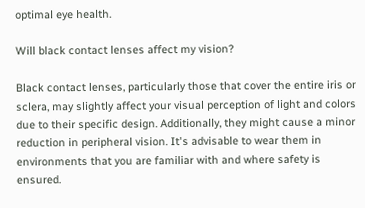optimal eye health.

Will black contact lenses affect my vision?

Black contact lenses, particularly those that cover the entire iris or sclera, may slightly affect your visual perception of light and colors due to their specific design. Additionally, they might cause a minor reduction in peripheral vision. It's advisable to wear them in environments that you are familiar with and where safety is ensured.